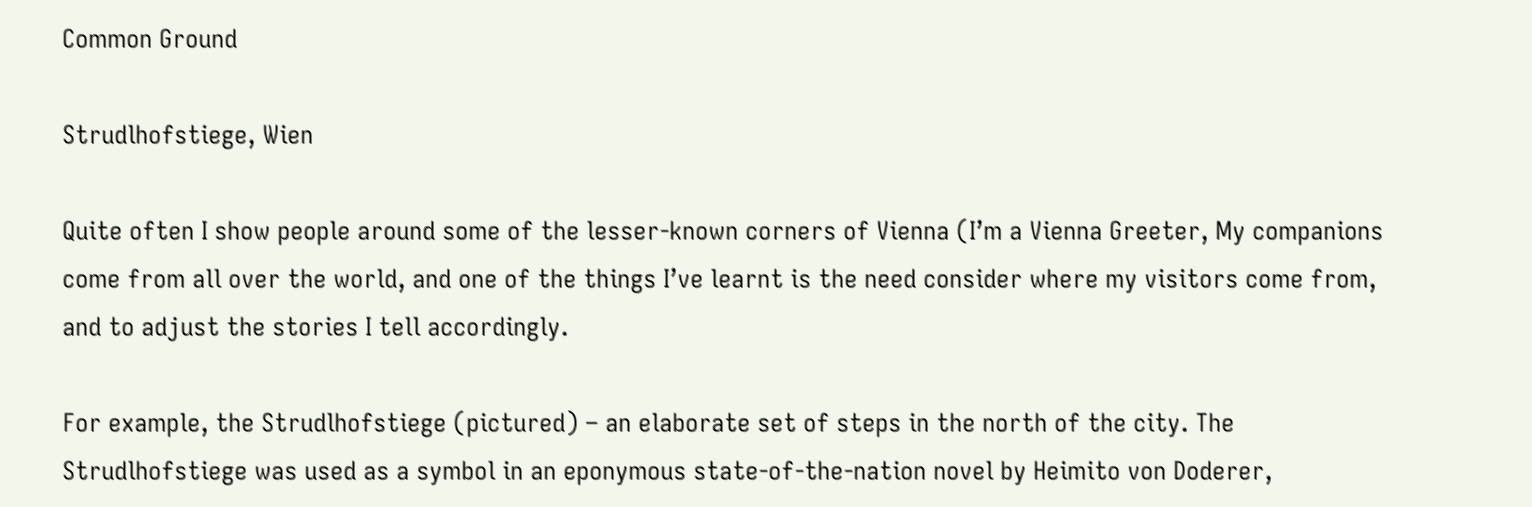Common Ground

Strudlhofstiege, Wien

Quite often I show people around some of the lesser-known corners of Vienna (I’m a Vienna Greeter, My companions come from all over the world, and one of the things I’ve learnt is the need consider where my visitors come from, and to adjust the stories I tell accordingly.

For example, the Strudlhofstiege (pictured) – an elaborate set of steps in the north of the city. The Strudlhofstiege was used as a symbol in an eponymous state-of-the-nation novel by Heimito von Doderer,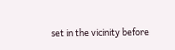set in the vicinity before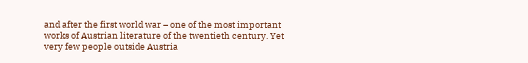and after the first world war – one of the most important works of Austrian literature of the twentieth century. Yet very few people outside Austria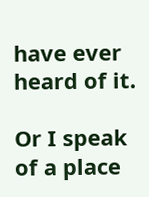have ever heard of it.

Or I speak of a place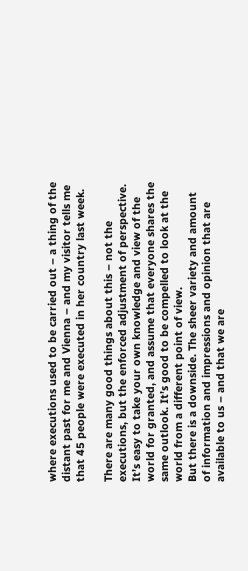where executions used to be carried out – a thing of the distant past for me and Vienna – and my visitor tells me that 45 people were executed in her country last week.

There are many good things about this – not the executions, but the enforced adjustment of perspective. It’s easy to take your own knowledge and view of the world for granted, and assume that everyone shares the same outlook. It’s good to be compelled to look at the world from a different point of view.
But there is a downside. The sheer variety and amount of information and impressions and opinion that are available to us – and that we are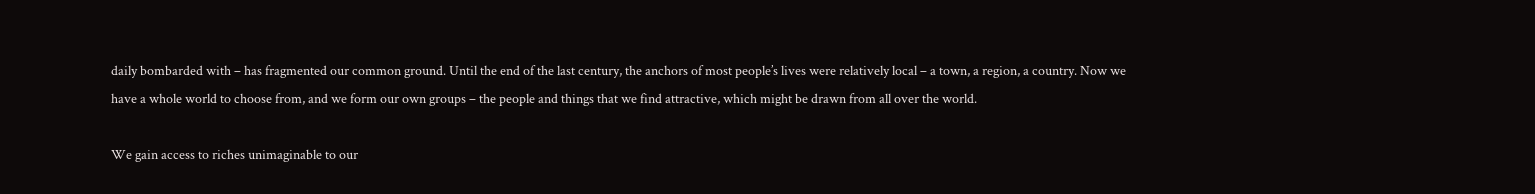daily bombarded with – has fragmented our common ground. Until the end of the last century, the anchors of most people’s lives were relatively local – a town, a region, a country. Now we have a whole world to choose from, and we form our own groups – the people and things that we find attractive, which might be drawn from all over the world.

We gain access to riches unimaginable to our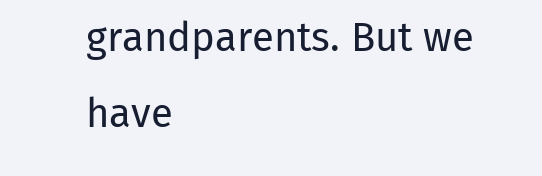grandparents. But we have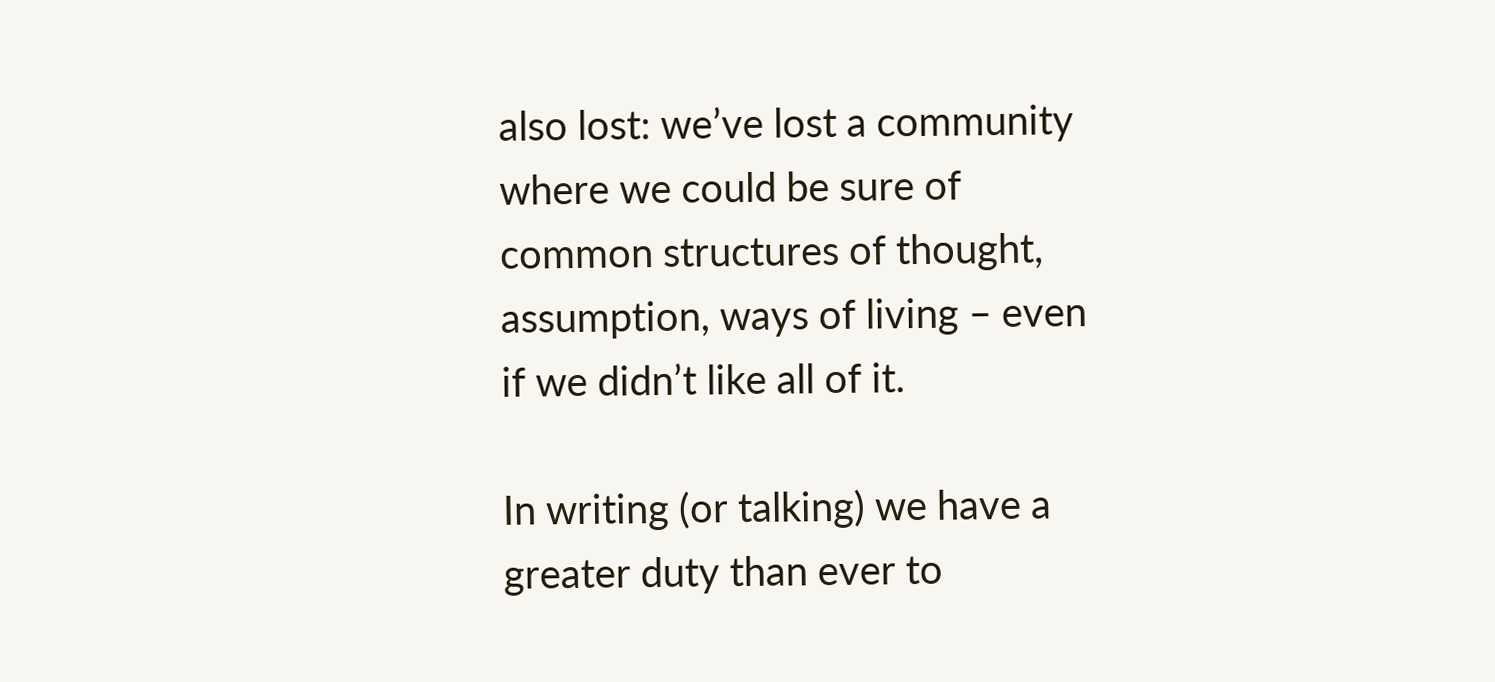also lost: we’ve lost a community where we could be sure of common structures of thought, assumption, ways of living – even if we didn’t like all of it.

In writing (or talking) we have a greater duty than ever to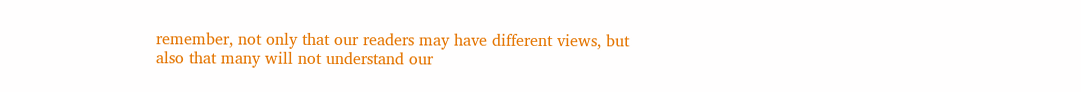remember, not only that our readers may have different views, but also that many will not understand our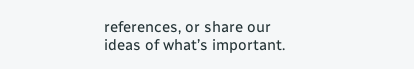references, or share our ideas of what’s important.